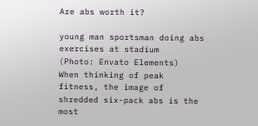Are abs worth it?

young man sportsman doing abs exercises at stadium
(Photo: Envato Elements)
When thinking of peak fitness, the image of shredded six-pack abs is the most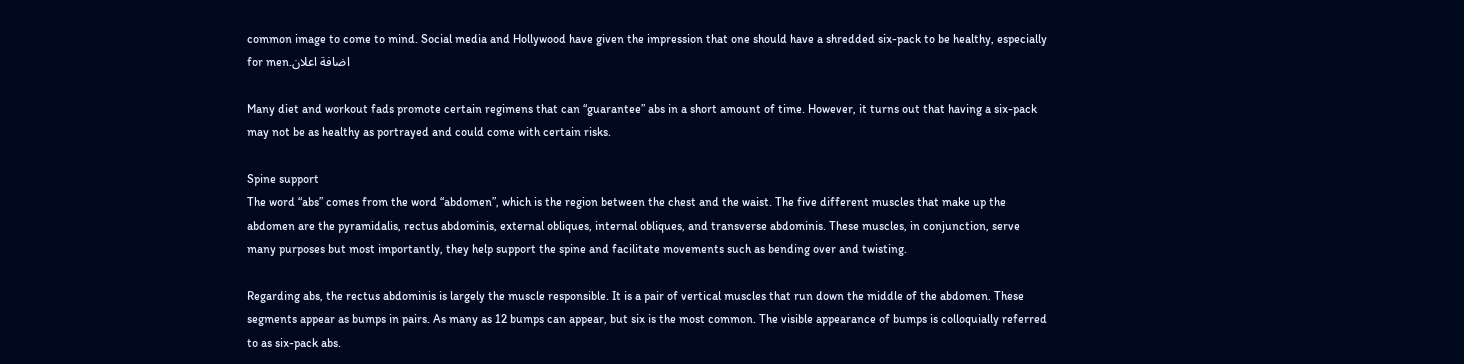common image to come to mind. Social media and Hollywood have given the impression that one should have a shredded six-pack to be healthy, especially for men.اضافة اعلان

Many diet and workout fads promote certain regimens that can “guarantee” abs in a short amount of time. However, it turns out that having a six-pack may not be as healthy as portrayed and could come with certain risks.

Spine support
The word “abs” comes from the word “abdomen”, which is the region between the chest and the waist. The five different muscles that make up the abdomen are the pyramidalis, rectus abdominis, external obliques, internal obliques, and transverse abdominis. These muscles, in conjunction, serve many purposes but most importantly, they help support the spine and facilitate movements such as bending over and twisting.

Regarding abs, the rectus abdominis is largely the muscle responsible. It is a pair of vertical muscles that run down the middle of the abdomen. These segments appear as bumps in pairs. As many as 12 bumps can appear, but six is the most common. The visible appearance of bumps is colloquially referred to as six-pack abs.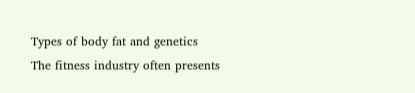Types of body fat and genetics
The fitness industry often presents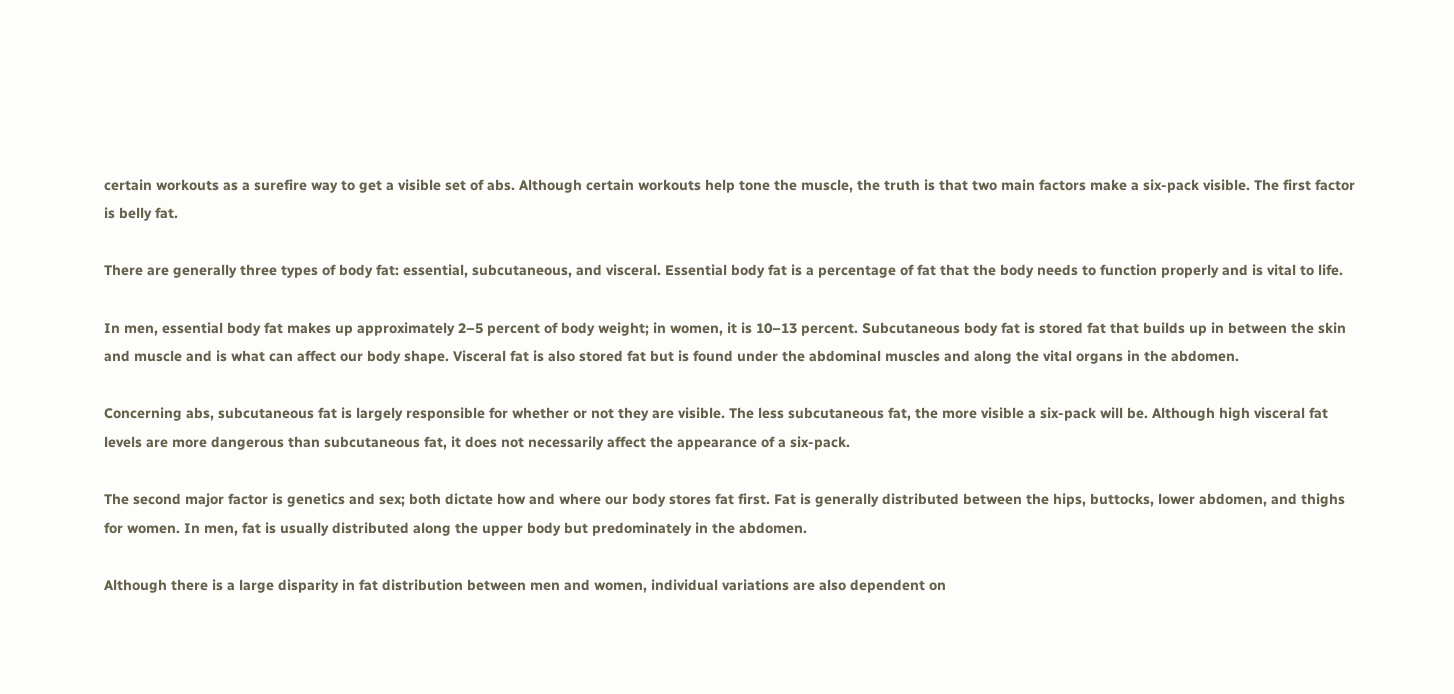certain workouts as a surefire way to get a visible set of abs. Although certain workouts help tone the muscle, the truth is that two main factors make a six-pack visible. The first factor is belly fat.

There are generally three types of body fat: essential, subcutaneous, and visceral. Essential body fat is a percentage of fat that the body needs to function properly and is vital to life.

In men, essential body fat makes up approximately 2–5 percent of body weight; in women, it is 10–13 percent. Subcutaneous body fat is stored fat that builds up in between the skin and muscle and is what can affect our body shape. Visceral fat is also stored fat but is found under the abdominal muscles and along the vital organs in the abdomen.

Concerning abs, subcutaneous fat is largely responsible for whether or not they are visible. The less subcutaneous fat, the more visible a six-pack will be. Although high visceral fat levels are more dangerous than subcutaneous fat, it does not necessarily affect the appearance of a six-pack.

The second major factor is genetics and sex; both dictate how and where our body stores fat first. Fat is generally distributed between the hips, buttocks, lower abdomen, and thighs for women. In men, fat is usually distributed along the upper body but predominately in the abdomen.

Although there is a large disparity in fat distribution between men and women, individual variations are also dependent on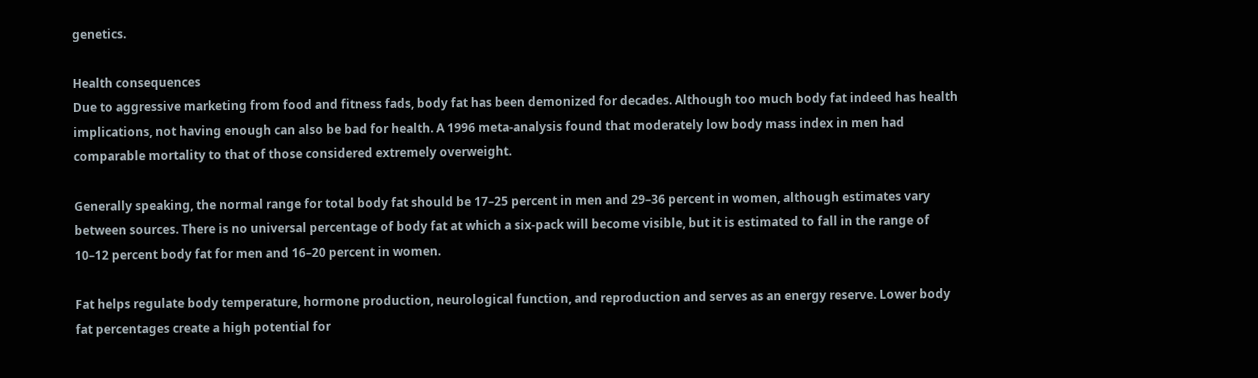genetics.

Health consequences
Due to aggressive marketing from food and fitness fads, body fat has been demonized for decades. Although too much body fat indeed has health implications, not having enough can also be bad for health. A 1996 meta-analysis found that moderately low body mass index in men had comparable mortality to that of those considered extremely overweight.

Generally speaking, the normal range for total body fat should be 17–25 percent in men and 29–36 percent in women, although estimates vary between sources. There is no universal percentage of body fat at which a six-pack will become visible, but it is estimated to fall in the range of 10–12 percent body fat for men and 16–20 percent in women.

Fat helps regulate body temperature, hormone production, neurological function, and reproduction and serves as an energy reserve. Lower body fat percentages create a high potential for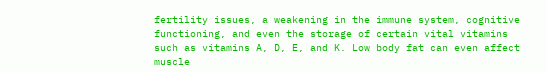fertility issues, a weakening in the immune system, cognitive functioning, and even the storage of certain vital vitamins such as vitamins A, D, E, and K. Low body fat can even affect muscle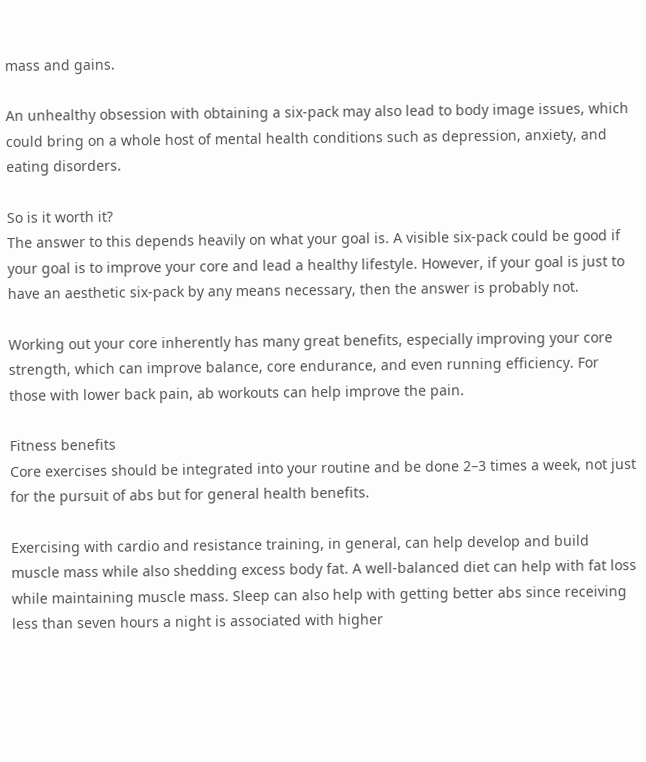mass and gains.

An unhealthy obsession with obtaining a six-pack may also lead to body image issues, which could bring on a whole host of mental health conditions such as depression, anxiety, and eating disorders.

So is it worth it?
The answer to this depends heavily on what your goal is. A visible six-pack could be good if your goal is to improve your core and lead a healthy lifestyle. However, if your goal is just to have an aesthetic six-pack by any means necessary, then the answer is probably not.

Working out your core inherently has many great benefits, especially improving your core strength, which can improve balance, core endurance, and even running efficiency. For those with lower back pain, ab workouts can help improve the pain.

Fitness benefits
Core exercises should be integrated into your routine and be done 2–3 times a week, not just for the pursuit of abs but for general health benefits.

Exercising with cardio and resistance training, in general, can help develop and build muscle mass while also shedding excess body fat. A well-balanced diet can help with fat loss while maintaining muscle mass. Sleep can also help with getting better abs since receiving less than seven hours a night is associated with higher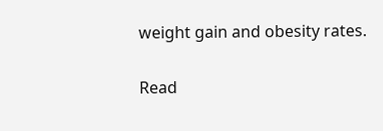weight gain and obesity rates.

Read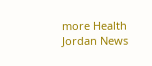more Health
Jordan News